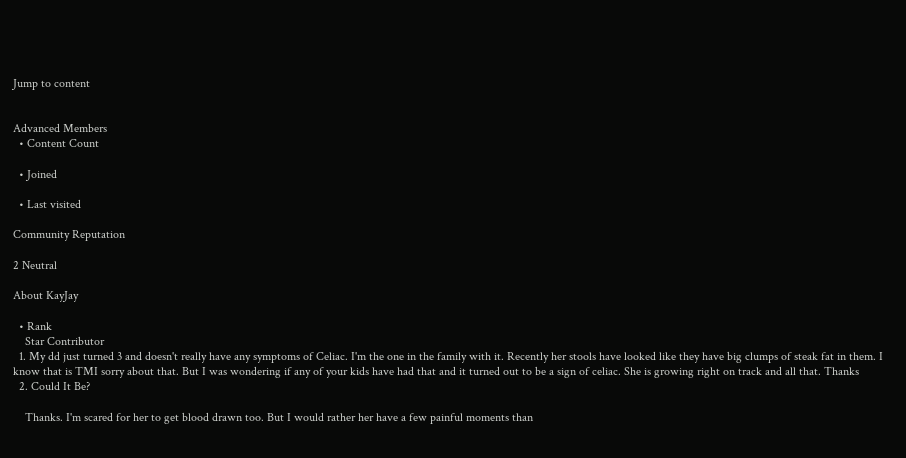Jump to content


Advanced Members
  • Content Count

  • Joined

  • Last visited

Community Reputation

2 Neutral

About KayJay

  • Rank
    Star Contributor
  1. My dd just turned 3 and doesn't really have any symptoms of Celiac. I'm the one in the family with it. Recently her stools have looked like they have big clumps of steak fat in them. I know that is TMI sorry about that. But I was wondering if any of your kids have had that and it turned out to be a sign of celiac. She is growing right on track and all that. Thanks
  2. Could It Be?

    Thanks. I'm scared for her to get blood drawn too. But I would rather her have a few painful moments than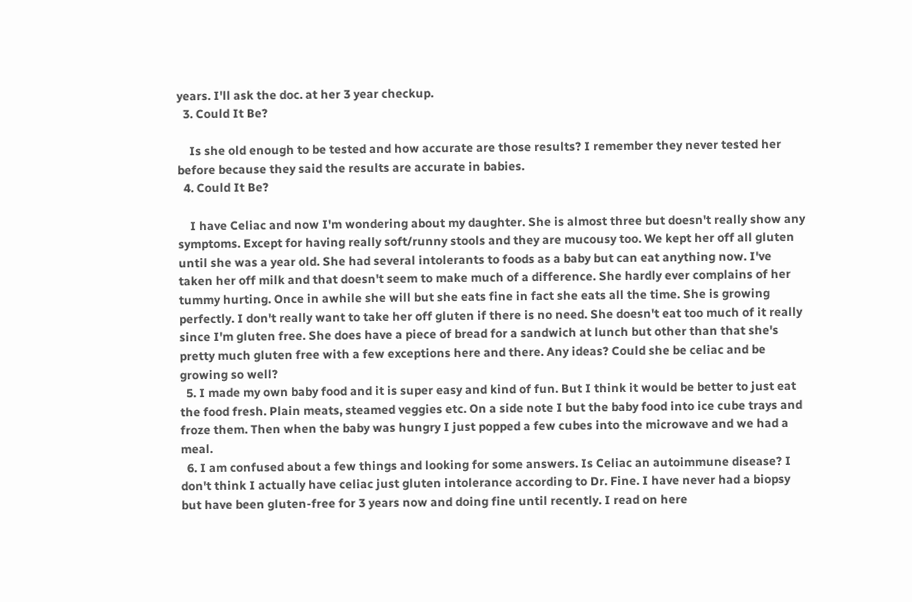years. I'll ask the doc. at her 3 year checkup.
  3. Could It Be?

    Is she old enough to be tested and how accurate are those results? I remember they never tested her before because they said the results are accurate in babies.
  4. Could It Be?

    I have Celiac and now I'm wondering about my daughter. She is almost three but doesn't really show any symptoms. Except for having really soft/runny stools and they are mucousy too. We kept her off all gluten until she was a year old. She had several intolerants to foods as a baby but can eat anything now. I've taken her off milk and that doesn't seem to make much of a difference. She hardly ever complains of her tummy hurting. Once in awhile she will but she eats fine in fact she eats all the time. She is growing perfectly. I don't really want to take her off gluten if there is no need. She doesn't eat too much of it really since I'm gluten free. She does have a piece of bread for a sandwich at lunch but other than that she's pretty much gluten free with a few exceptions here and there. Any ideas? Could she be celiac and be growing so well?
  5. I made my own baby food and it is super easy and kind of fun. But I think it would be better to just eat the food fresh. Plain meats, steamed veggies etc. On a side note I but the baby food into ice cube trays and froze them. Then when the baby was hungry I just popped a few cubes into the microwave and we had a meal.
  6. I am confused about a few things and looking for some answers. Is Celiac an autoimmune disease? I don't think I actually have celiac just gluten intolerance according to Dr. Fine. I have never had a biopsy but have been gluten-free for 3 years now and doing fine until recently. I read on here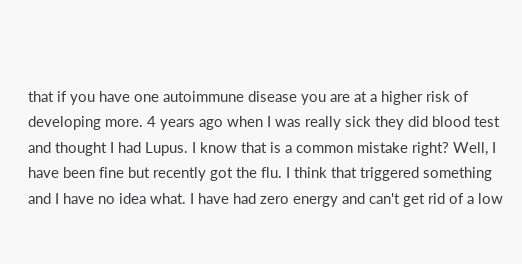that if you have one autoimmune disease you are at a higher risk of developing more. 4 years ago when I was really sick they did blood test and thought I had Lupus. I know that is a common mistake right? Well, I have been fine but recently got the flu. I think that triggered something and I have no idea what. I have had zero energy and can't get rid of a low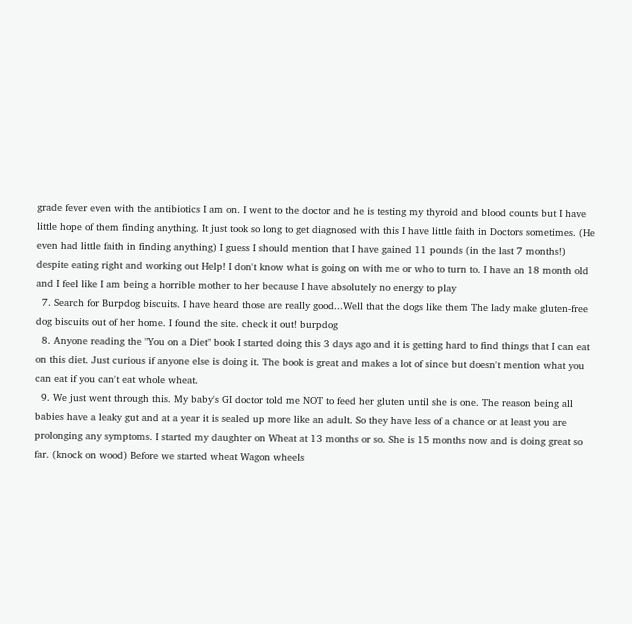grade fever even with the antibiotics I am on. I went to the doctor and he is testing my thyroid and blood counts but I have little hope of them finding anything. It just took so long to get diagnosed with this I have little faith in Doctors sometimes. (He even had little faith in finding anything) I guess I should mention that I have gained 11 pounds (in the last 7 months!) despite eating right and working out Help! I don't know what is going on with me or who to turn to. I have an 18 month old and I feel like I am being a horrible mother to her because I have absolutely no energy to play
  7. Search for Burpdog biscuits. I have heard those are really good...Well that the dogs like them The lady make gluten-free dog biscuits out of her home. I found the site. check it out! burpdog
  8. Anyone reading the "You on a Diet" book I started doing this 3 days ago and it is getting hard to find things that I can eat on this diet. Just curious if anyone else is doing it. The book is great and makes a lot of since but doesn't mention what you can eat if you can't eat whole wheat.
  9. We just went through this. My baby's GI doctor told me NOT to feed her gluten until she is one. The reason being all babies have a leaky gut and at a year it is sealed up more like an adult. So they have less of a chance or at least you are prolonging any symptoms. I started my daughter on Wheat at 13 months or so. She is 15 months now and is doing great so far. (knock on wood) Before we started wheat Wagon wheels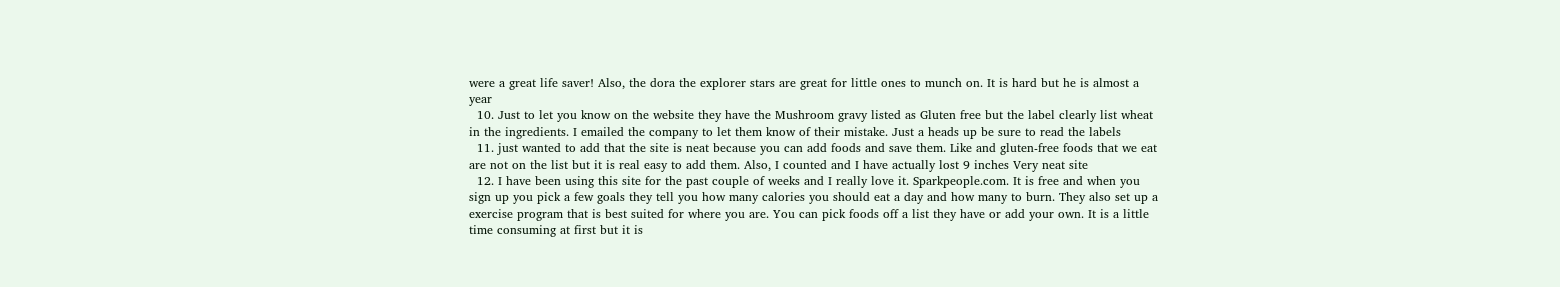were a great life saver! Also, the dora the explorer stars are great for little ones to munch on. It is hard but he is almost a year
  10. Just to let you know on the website they have the Mushroom gravy listed as Gluten free but the label clearly list wheat in the ingredients. I emailed the company to let them know of their mistake. Just a heads up be sure to read the labels
  11. just wanted to add that the site is neat because you can add foods and save them. Like and gluten-free foods that we eat are not on the list but it is real easy to add them. Also, I counted and I have actually lost 9 inches Very neat site
  12. I have been using this site for the past couple of weeks and I really love it. Sparkpeople.com. It is free and when you sign up you pick a few goals they tell you how many calories you should eat a day and how many to burn. They also set up a exercise program that is best suited for where you are. You can pick foods off a list they have or add your own. It is a little time consuming at first but it is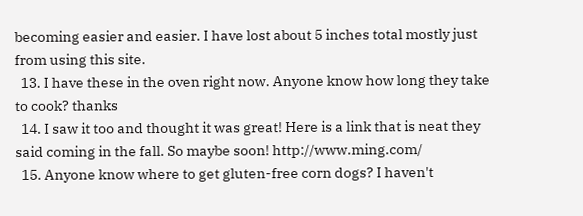becoming easier and easier. I have lost about 5 inches total mostly just from using this site.
  13. I have these in the oven right now. Anyone know how long they take to cook? thanks
  14. I saw it too and thought it was great! Here is a link that is neat they said coming in the fall. So maybe soon! http://www.ming.com/
  15. Anyone know where to get gluten-free corn dogs? I haven't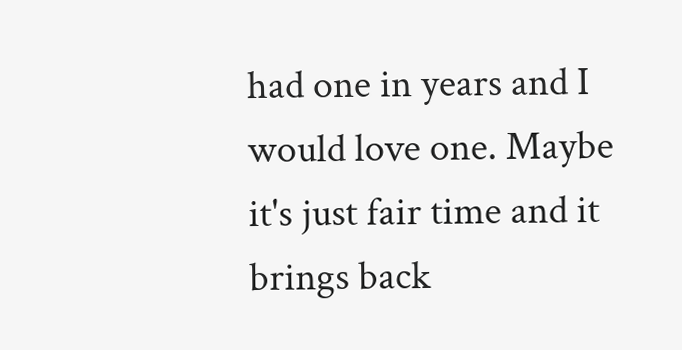had one in years and I would love one. Maybe it's just fair time and it brings back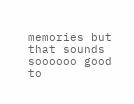memories but that sounds soooooo good to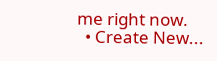me right now.
  • Create New...